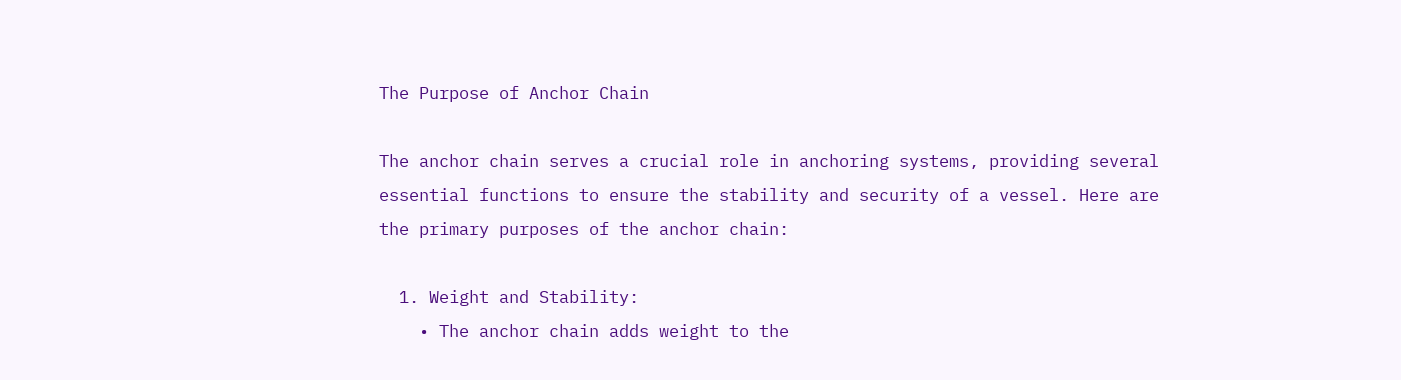The Purpose of Anchor Chain

The anchor chain serves a crucial role in anchoring systems, providing several essential functions to ensure the stability and security of a vessel. Here are the primary purposes of the anchor chain:

  1. Weight and Stability:
    • The anchor chain adds weight to the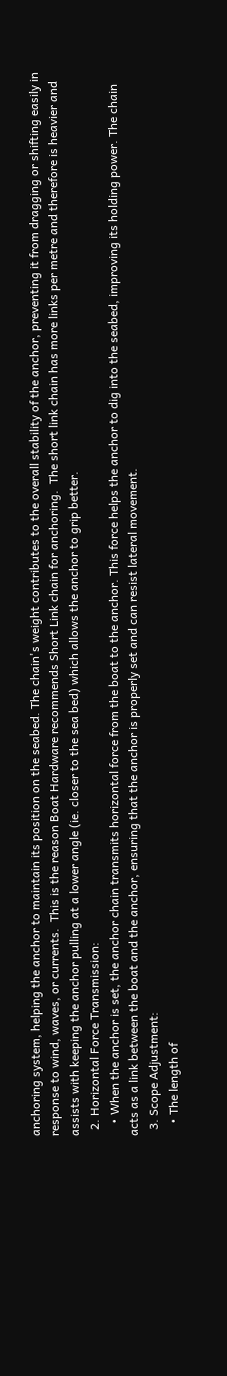anchoring system, helping the anchor to maintain its position on the seabed. The chain's weight contributes to the overall stability of the anchor, preventing it from dragging or shifting easily in response to wind, waves, or currents.  This is the reason Boat Hardware recommends Short Link chain for anchoring.  The short link chain has more links per metre and therefore is heavier and assists with keeping the anchor pulling at a lower angle (ie. closer to the sea bed) which allows the anchor to grip better.
  2. Horizontal Force Transmission:
    • When the anchor is set, the anchor chain transmits horizontal force from the boat to the anchor. This force helps the anchor to dig into the seabed, improving its holding power. The chain acts as a link between the boat and the anchor, ensuring that the anchor is properly set and can resist lateral movement.
  3. Scope Adjustment:
    • The length of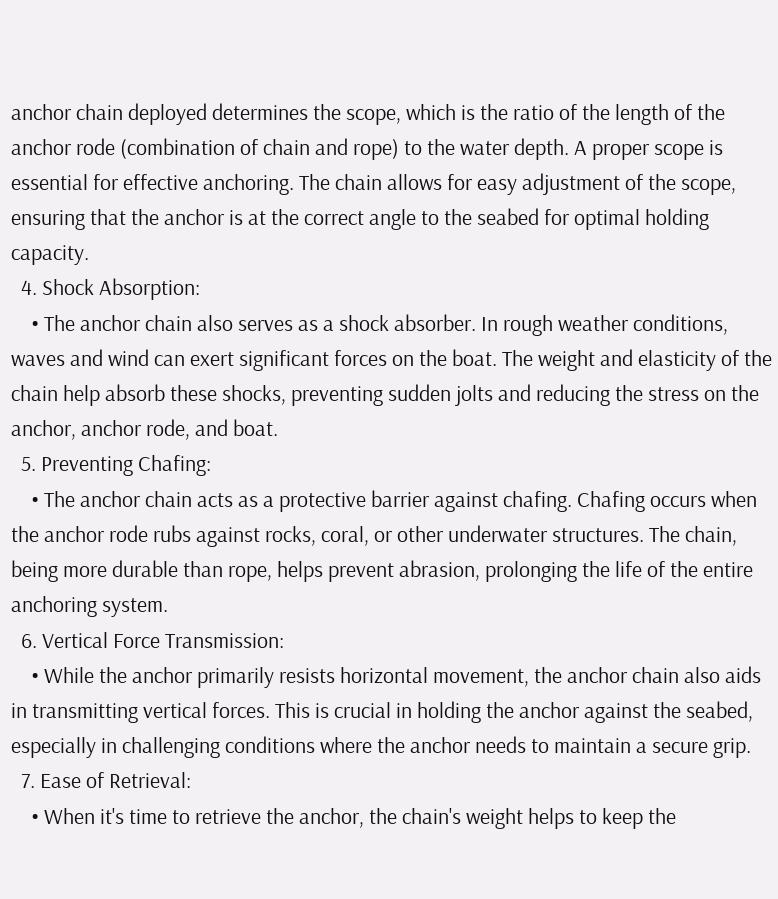anchor chain deployed determines the scope, which is the ratio of the length of the anchor rode (combination of chain and rope) to the water depth. A proper scope is essential for effective anchoring. The chain allows for easy adjustment of the scope, ensuring that the anchor is at the correct angle to the seabed for optimal holding capacity.
  4. Shock Absorption:
    • The anchor chain also serves as a shock absorber. In rough weather conditions, waves and wind can exert significant forces on the boat. The weight and elasticity of the chain help absorb these shocks, preventing sudden jolts and reducing the stress on the anchor, anchor rode, and boat.
  5. Preventing Chafing:
    • The anchor chain acts as a protective barrier against chafing. Chafing occurs when the anchor rode rubs against rocks, coral, or other underwater structures. The chain, being more durable than rope, helps prevent abrasion, prolonging the life of the entire anchoring system.
  6. Vertical Force Transmission:
    • While the anchor primarily resists horizontal movement, the anchor chain also aids in transmitting vertical forces. This is crucial in holding the anchor against the seabed, especially in challenging conditions where the anchor needs to maintain a secure grip.
  7. Ease of Retrieval:
    • When it's time to retrieve the anchor, the chain's weight helps to keep the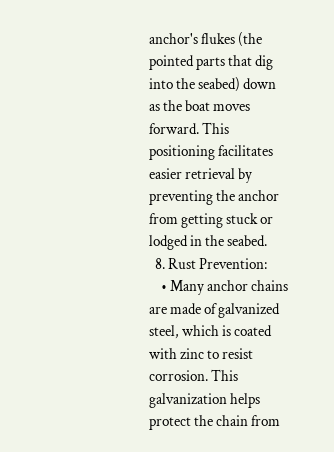anchor's flukes (the pointed parts that dig into the seabed) down as the boat moves forward. This positioning facilitates easier retrieval by preventing the anchor from getting stuck or lodged in the seabed.
  8. Rust Prevention:
    • Many anchor chains are made of galvanized steel, which is coated with zinc to resist corrosion. This galvanization helps protect the chain from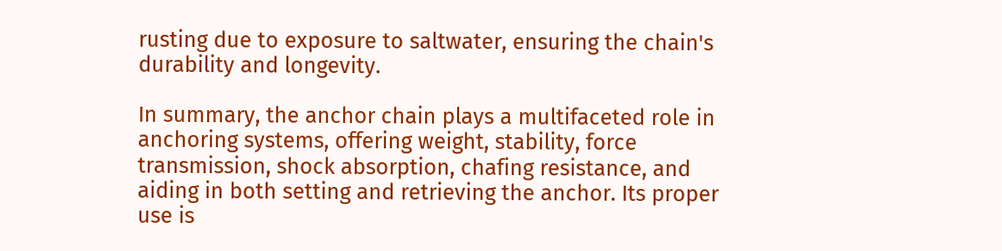rusting due to exposure to saltwater, ensuring the chain's durability and longevity.

In summary, the anchor chain plays a multifaceted role in anchoring systems, offering weight, stability, force transmission, shock absorption, chafing resistance, and aiding in both setting and retrieving the anchor. Its proper use is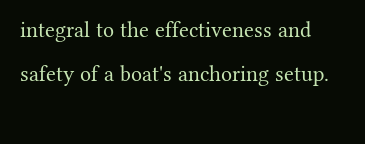integral to the effectiveness and safety of a boat's anchoring setup.